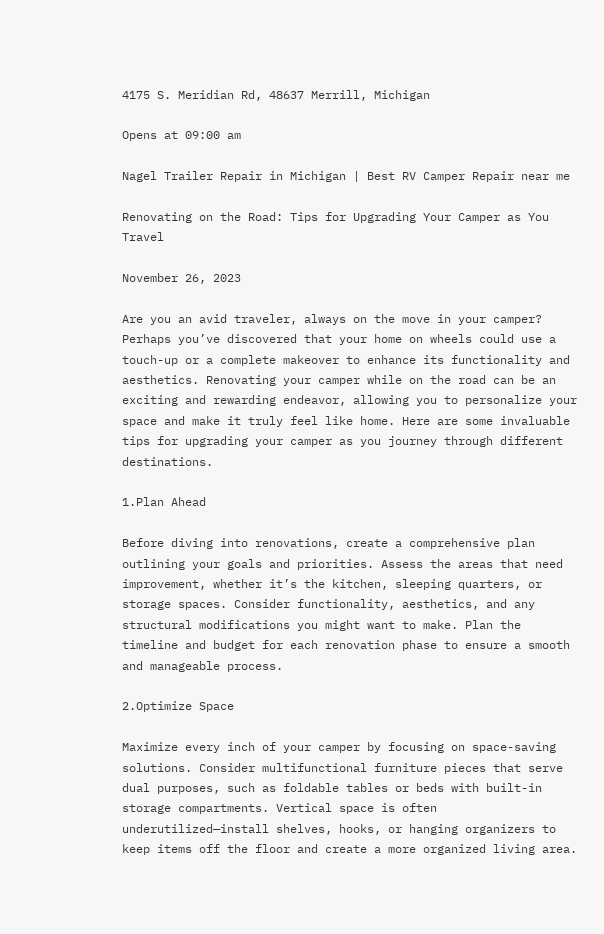4175 S. Meridian Rd, 48637 Merrill, Michigan

Opens at 09:00 am

Nagel Trailer Repair in Michigan | Best RV Camper Repair near me

Renovating on the Road: Tips for Upgrading Your Camper as You Travel

November 26, 2023

Are you an avid traveler, always on the move in your camper? Perhaps you’ve discovered that your home on wheels could use a touch-up or a complete makeover to enhance its functionality and aesthetics. Renovating your camper while on the road can be an exciting and rewarding endeavor, allowing you to personalize your space and make it truly feel like home. Here are some invaluable tips for upgrading your camper as you journey through different destinations.

1.Plan Ahead

Before diving into renovations, create a comprehensive plan outlining your goals and priorities. Assess the areas that need improvement, whether it’s the kitchen, sleeping quarters, or storage spaces. Consider functionality, aesthetics, and any structural modifications you might want to make. Plan the timeline and budget for each renovation phase to ensure a smooth and manageable process.

2.Optimize Space

Maximize every inch of your camper by focusing on space-saving solutions. Consider multifunctional furniture pieces that serve dual purposes, such as foldable tables or beds with built-in storage compartments. Vertical space is often underutilized—install shelves, hooks, or hanging organizers to keep items off the floor and create a more organized living area.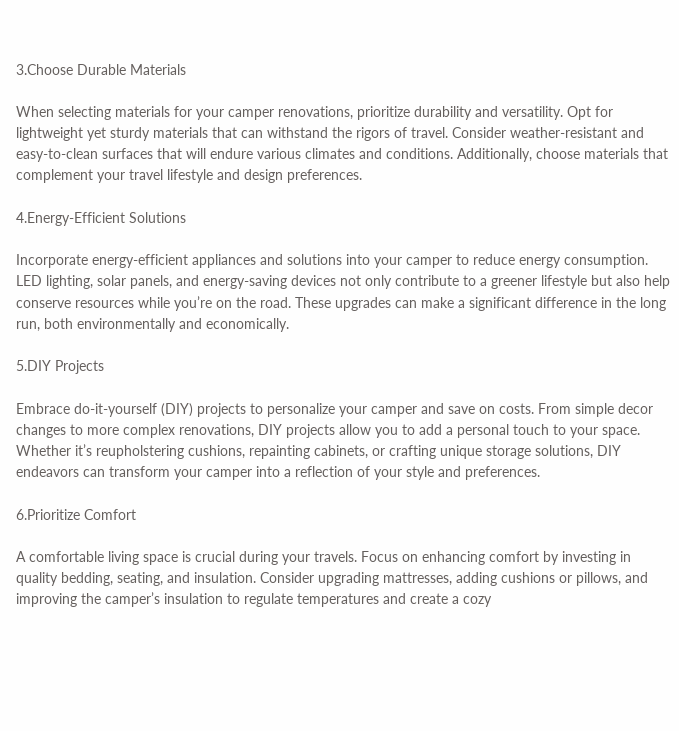3.Choose Durable Materials

When selecting materials for your camper renovations, prioritize durability and versatility. Opt for lightweight yet sturdy materials that can withstand the rigors of travel. Consider weather-resistant and easy-to-clean surfaces that will endure various climates and conditions. Additionally, choose materials that complement your travel lifestyle and design preferences.

4.Energy-Efficient Solutions

Incorporate energy-efficient appliances and solutions into your camper to reduce energy consumption. LED lighting, solar panels, and energy-saving devices not only contribute to a greener lifestyle but also help conserve resources while you’re on the road. These upgrades can make a significant difference in the long run, both environmentally and economically.

5.DIY Projects

Embrace do-it-yourself (DIY) projects to personalize your camper and save on costs. From simple decor changes to more complex renovations, DIY projects allow you to add a personal touch to your space. Whether it’s reupholstering cushions, repainting cabinets, or crafting unique storage solutions, DIY endeavors can transform your camper into a reflection of your style and preferences.

6.Prioritize Comfort

A comfortable living space is crucial during your travels. Focus on enhancing comfort by investing in quality bedding, seating, and insulation. Consider upgrading mattresses, adding cushions or pillows, and improving the camper’s insulation to regulate temperatures and create a cozy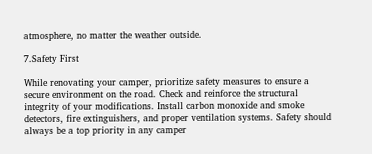atmosphere, no matter the weather outside.

7.Safety First

While renovating your camper, prioritize safety measures to ensure a secure environment on the road. Check and reinforce the structural integrity of your modifications. Install carbon monoxide and smoke detectors, fire extinguishers, and proper ventilation systems. Safety should always be a top priority in any camper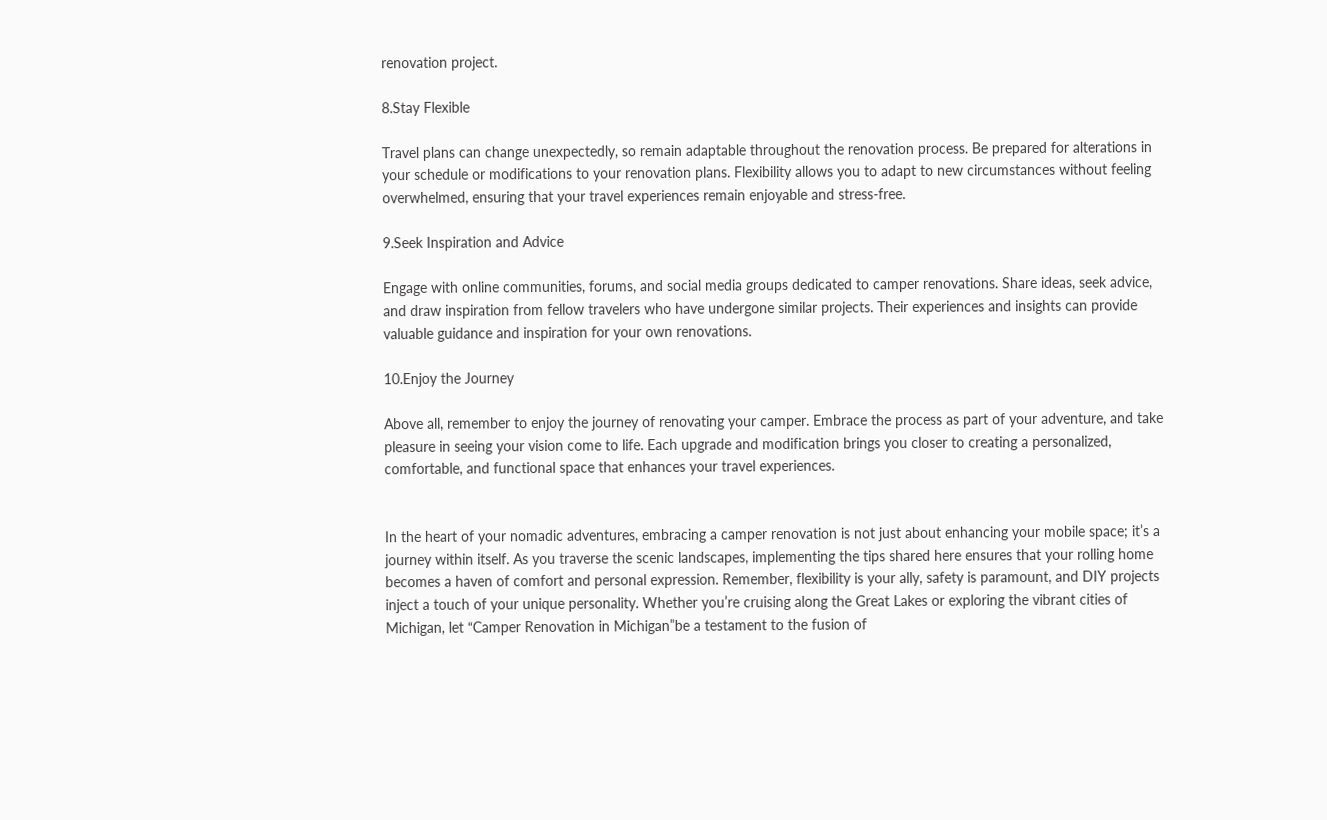renovation project.

8.Stay Flexible

Travel plans can change unexpectedly, so remain adaptable throughout the renovation process. Be prepared for alterations in your schedule or modifications to your renovation plans. Flexibility allows you to adapt to new circumstances without feeling overwhelmed, ensuring that your travel experiences remain enjoyable and stress-free.

9.Seek Inspiration and Advice

Engage with online communities, forums, and social media groups dedicated to camper renovations. Share ideas, seek advice, and draw inspiration from fellow travelers who have undergone similar projects. Their experiences and insights can provide valuable guidance and inspiration for your own renovations.

10.Enjoy the Journey

Above all, remember to enjoy the journey of renovating your camper. Embrace the process as part of your adventure, and take pleasure in seeing your vision come to life. Each upgrade and modification brings you closer to creating a personalized, comfortable, and functional space that enhances your travel experiences.


In the heart of your nomadic adventures, embracing a camper renovation is not just about enhancing your mobile space; it’s a journey within itself. As you traverse the scenic landscapes, implementing the tips shared here ensures that your rolling home becomes a haven of comfort and personal expression. Remember, flexibility is your ally, safety is paramount, and DIY projects inject a touch of your unique personality. Whether you’re cruising along the Great Lakes or exploring the vibrant cities of Michigan, let “Camper Renovation in Michigan”be a testament to the fusion of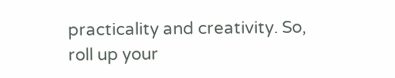practicality and creativity. So, roll up your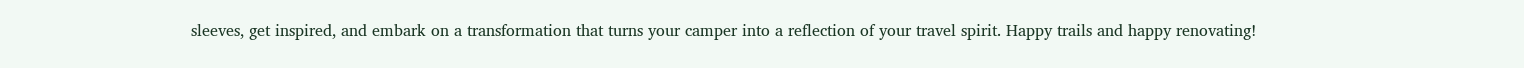sleeves, get inspired, and embark on a transformation that turns your camper into a reflection of your travel spirit. Happy trails and happy renovating!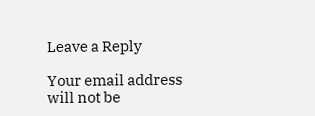Leave a Reply

Your email address will not be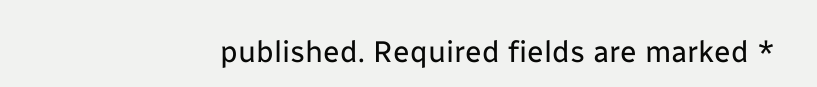published. Required fields are marked *